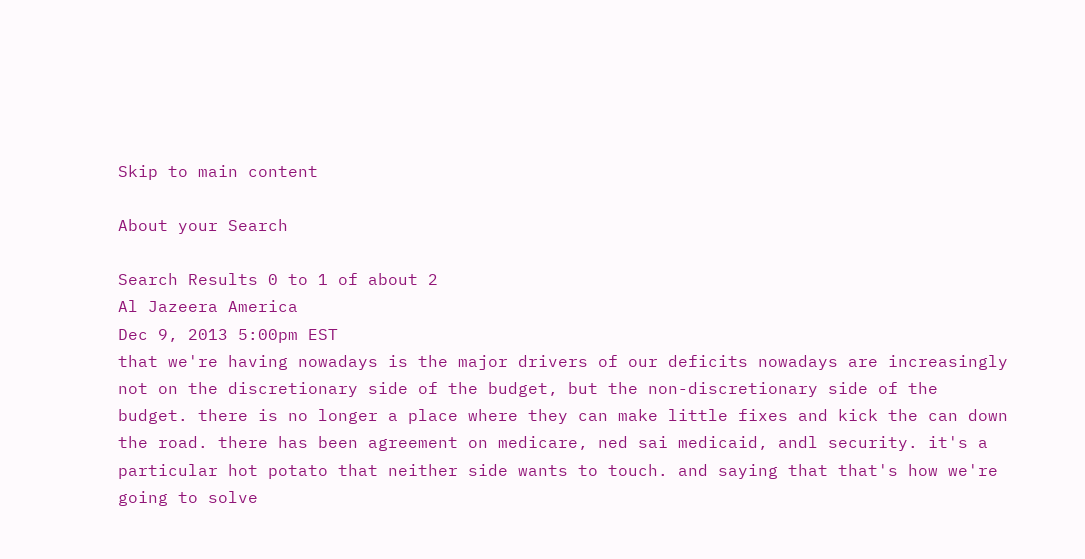Skip to main content

About your Search

Search Results 0 to 1 of about 2
Al Jazeera America
Dec 9, 2013 5:00pm EST
that we're having nowadays is the major drivers of our deficits nowadays are increasingly not on the discretionary side of the budget, but the non-discretionary side of the budget. there is no longer a place where they can make little fixes and kick the can down the road. there has been agreement on medicare, ned sai medicaid, andl security. it's a particular hot potato that neither side wants to touch. and saying that that's how we're going to solve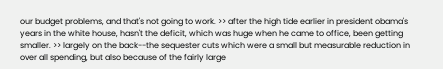our budget problems, and that's not going to work. >> after the high tide earlier in president obama's years in the white house, hasn't the deficit, which was huge when he came to office, been getting smaller. >> largely on the back--the sequester cuts which were a small but measurable reduction in over all spending, but also because of the fairly large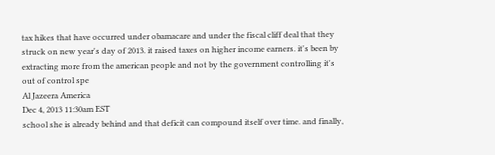tax hikes that have occurred under obamacare and under the fiscal cliff deal that they struck on new year's day of 2013. it raised taxes on higher income earners. it's been by extracting more from the american people and not by the government controlling it's out of control spe
Al Jazeera America
Dec 4, 2013 11:30am EST
school she is already behind and that deficit can compound itself over time. and finally,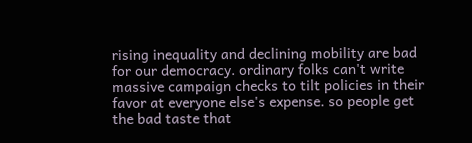rising inequality and declining mobility are bad for our democracy. ordinary folks can't write massive campaign checks to tilt policies in their favor at everyone else's expense. so people get the bad taste that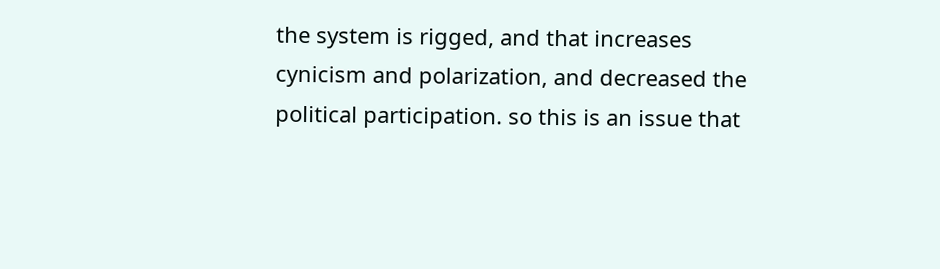the system is rigged, and that increases cynicism and polarization, and decreased the political participation. so this is an issue that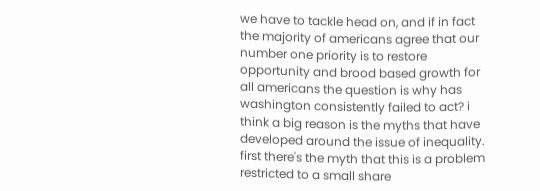we have to tackle head on, and if in fact the majority of americans agree that our number one priority is to restore opportunity and brood based growth for all americans the question is why has washington consistently failed to act? i think a big reason is the myths that have developed around the issue of inequality. first there's the myth that this is a problem restricted to a small share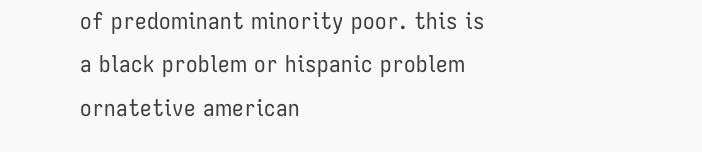of predominant minority poor. this is a black problem or hispanic problem ornatetive american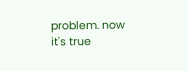problem. now it's true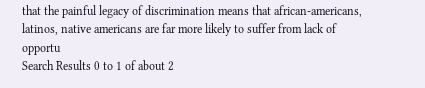that the painful legacy of discrimination means that african-americans, latinos, native americans are far more likely to suffer from lack of opportu
Search Results 0 to 1 of about 2